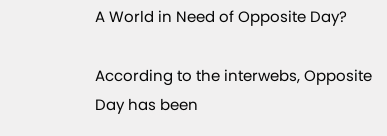A World in Need of Opposite Day?

According to the interwebs, Opposite Day has been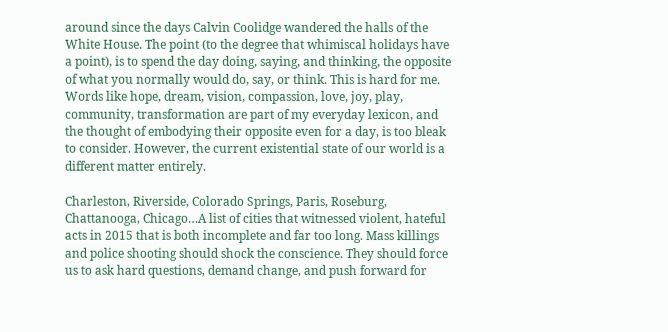around since the days Calvin Coolidge wandered the halls of the White House. The point (to the degree that whimiscal holidays have a point), is to spend the day doing, saying, and thinking, the opposite of what you normally would do, say, or think. This is hard for me. Words like hope, dream, vision, compassion, love, joy, play, community, transformation are part of my everyday lexicon, and the thought of embodying their opposite even for a day, is too bleak to consider. However, the current existential state of our world is a different matter entirely.

Charleston, Riverside, Colorado Springs, Paris, Roseburg, Chattanooga, Chicago…A list of cities that witnessed violent, hateful acts in 2015 that is both incomplete and far too long. Mass killings and police shooting should shock the conscience. They should force us to ask hard questions, demand change, and push forward for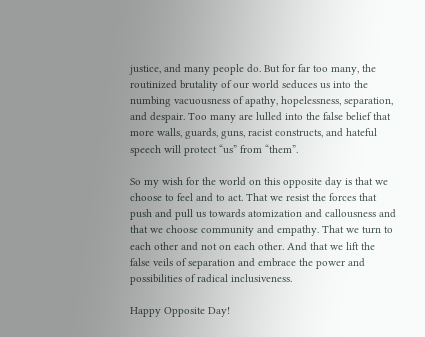justice, and many people do. But for far too many, the routinized brutality of our world seduces us into the numbing vacuousness of apathy, hopelessness, separation, and despair. Too many are lulled into the false belief that more walls, guards, guns, racist constructs, and hateful speech will protect “us” from “them”.

So my wish for the world on this opposite day is that we choose to feel and to act. That we resist the forces that push and pull us towards atomization and callousness and that we choose community and empathy. That we turn to each other and not on each other. And that we lift the false veils of separation and embrace the power and possibilities of radical inclusiveness.

Happy Opposite Day!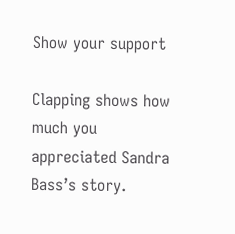Show your support

Clapping shows how much you appreciated Sandra Bass’s story.